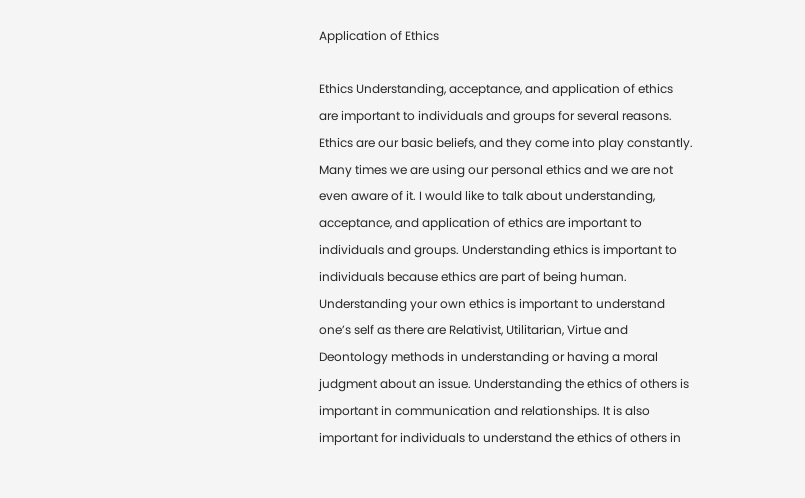Application of Ethics

Ethics Understanding, acceptance, and application of ethics are important to individuals and groups for several reasons. Ethics are our basic beliefs, and they come into play constantly. Many times we are using our personal ethics and we are not even aware of it. I would like to talk about understanding, acceptance, and application of ethics are important to individuals and groups. Understanding ethics is important to individuals because ethics are part of being human. Understanding your own ethics is important to understand one’s self as there are Relativist, Utilitarian, Virtue and Deontology methods in understanding or having a moral judgment about an issue. Understanding the ethics of others is important in communication and relationships. It is also important for individuals to understand the ethics of others in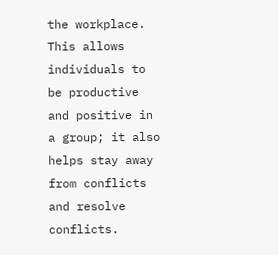the workplace. This allows individuals to be productive and positive in a group; it also helps stay away from conflicts and resolve conflicts.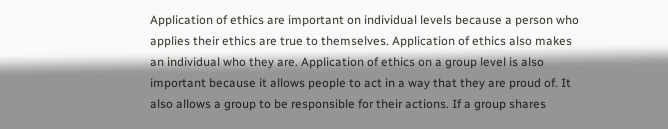Application of ethics are important on individual levels because a person who applies their ethics are true to themselves. Application of ethics also makes an individual who they are. Application of ethics on a group level is also important because it allows people to act in a way that they are proud of. It also allows a group to be responsible for their actions. If a group shares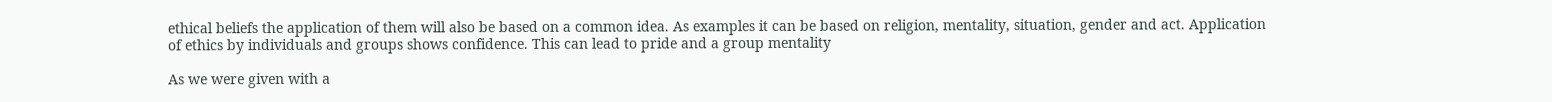ethical beliefs the application of them will also be based on a common idea. As examples it can be based on religion, mentality, situation, gender and act. Application of ethics by individuals and groups shows confidence. This can lead to pride and a group mentality

As we were given with a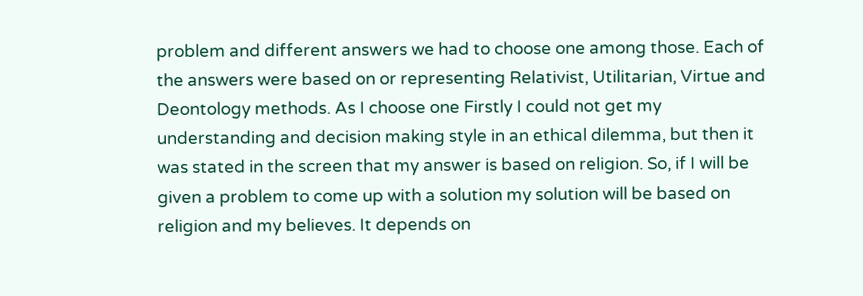problem and different answers we had to choose one among those. Each of the answers were based on or representing Relativist, Utilitarian, Virtue and Deontology methods. As I choose one Firstly I could not get my understanding and decision making style in an ethical dilemma, but then it was stated in the screen that my answer is based on religion. So, if I will be given a problem to come up with a solution my solution will be based on religion and my believes. It depends on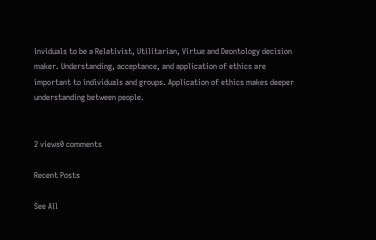inviduals to be a Relativist, Utilitarian, Virtue and Deontology decision maker. Understanding, acceptance, and application of ethics are important to individuals and groups. Application of ethics makes deeper understanding between people.


2 views0 comments

Recent Posts

See All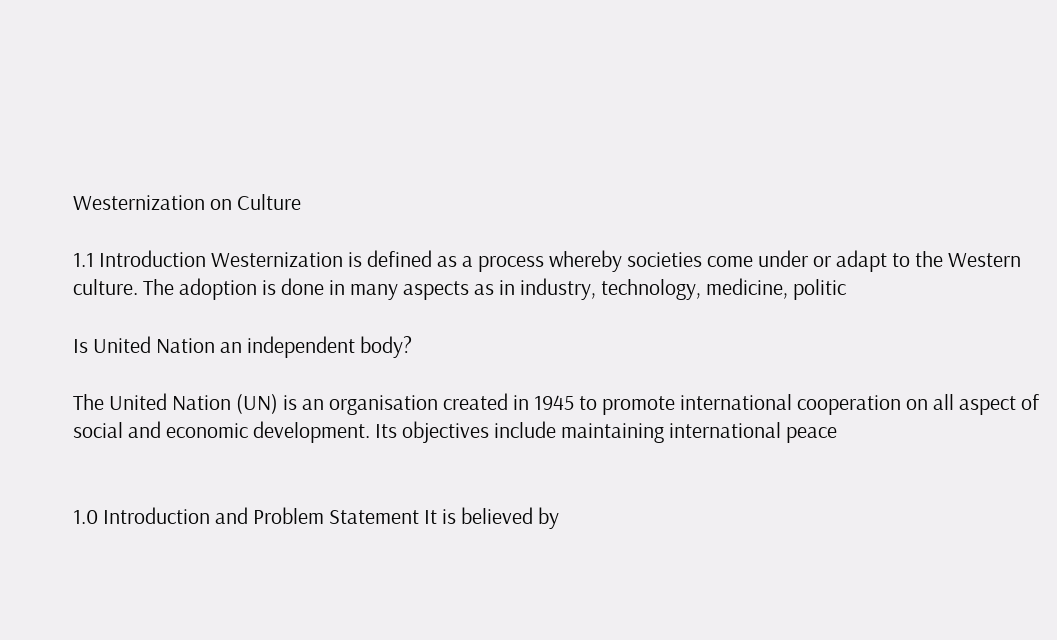Westernization on Culture

1.1 Introduction Westernization is defined as a process whereby societies come under or adapt to the Western culture. The adoption is done in many aspects as in industry, technology, medicine, politic

Is United Nation an independent body?

The United Nation (UN) is an organisation created in 1945 to promote international cooperation on all aspect of social and economic development. Its objectives include maintaining international peace


1.0 Introduction and Problem Statement It is believed by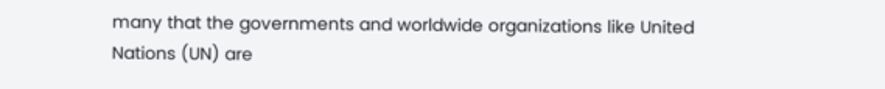many that the governments and worldwide organizations like United Nations (UN) are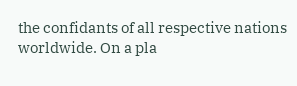the confidants of all respective nations worldwide. On a pla